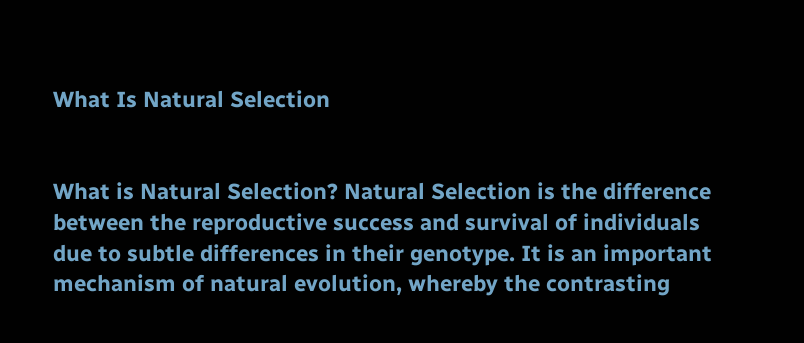What Is Natural Selection


What is Natural Selection? Natural Selection is the difference between the reproductive success and survival of individuals due to subtle differences in their genotype. It is an important mechanism of natural evolution, whereby the contrasting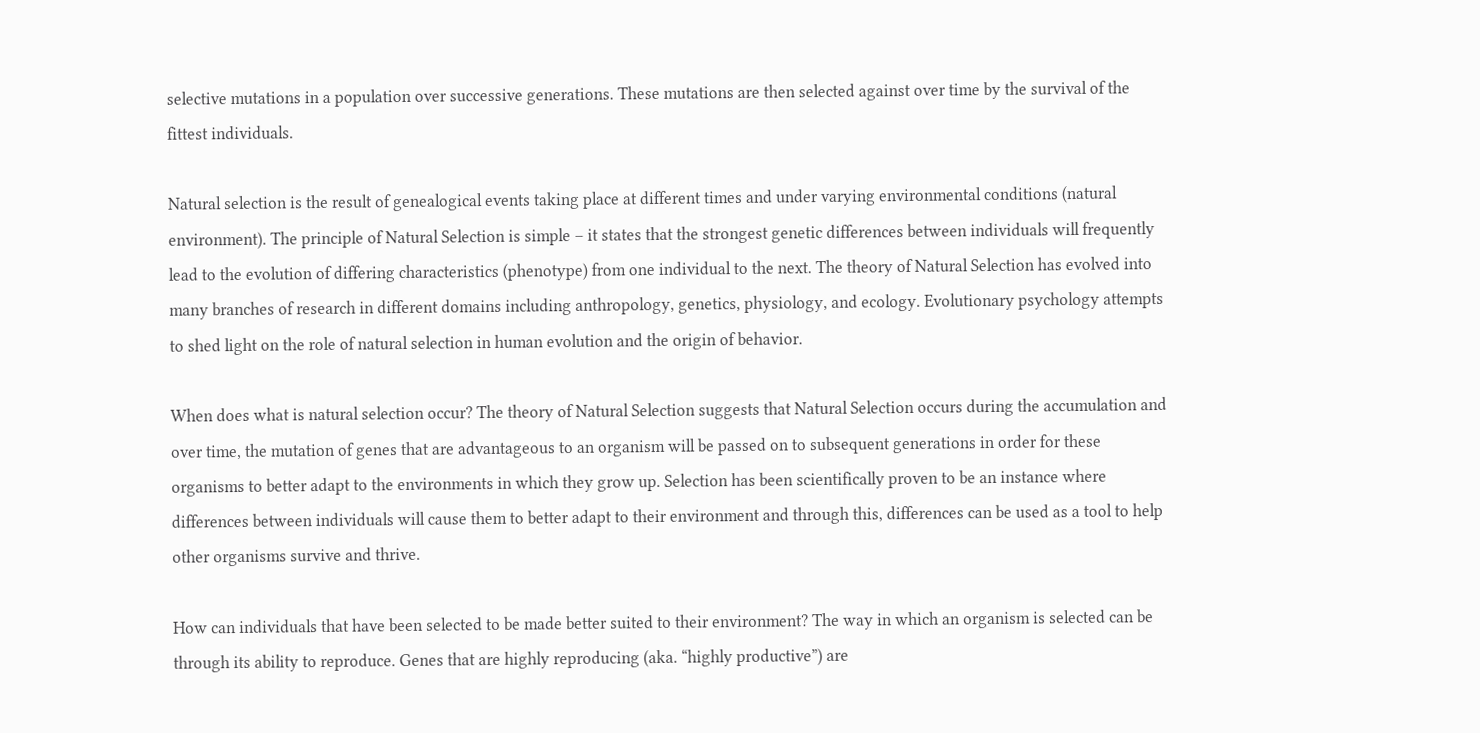selective mutations in a population over successive generations. These mutations are then selected against over time by the survival of the fittest individuals.

Natural selection is the result of genealogical events taking place at different times and under varying environmental conditions (natural environment). The principle of Natural Selection is simple – it states that the strongest genetic differences between individuals will frequently lead to the evolution of differing characteristics (phenotype) from one individual to the next. The theory of Natural Selection has evolved into many branches of research in different domains including anthropology, genetics, physiology, and ecology. Evolutionary psychology attempts to shed light on the role of natural selection in human evolution and the origin of behavior.

When does what is natural selection occur? The theory of Natural Selection suggests that Natural Selection occurs during the accumulation and over time, the mutation of genes that are advantageous to an organism will be passed on to subsequent generations in order for these organisms to better adapt to the environments in which they grow up. Selection has been scientifically proven to be an instance where differences between individuals will cause them to better adapt to their environment and through this, differences can be used as a tool to help other organisms survive and thrive.

How can individuals that have been selected to be made better suited to their environment? The way in which an organism is selected can be through its ability to reproduce. Genes that are highly reproducing (aka. “highly productive”) are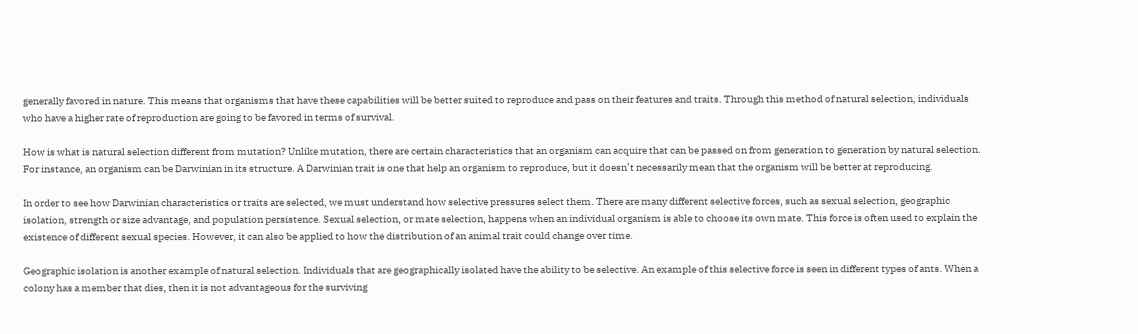generally favored in nature. This means that organisms that have these capabilities will be better suited to reproduce and pass on their features and traits. Through this method of natural selection, individuals who have a higher rate of reproduction are going to be favored in terms of survival.

How is what is natural selection different from mutation? Unlike mutation, there are certain characteristics that an organism can acquire that can be passed on from generation to generation by natural selection. For instance, an organism can be Darwinian in its structure. A Darwinian trait is one that help an organism to reproduce, but it doesn’t necessarily mean that the organism will be better at reproducing.

In order to see how Darwinian characteristics or traits are selected, we must understand how selective pressures select them. There are many different selective forces, such as sexual selection, geographic isolation, strength or size advantage, and population persistence. Sexual selection, or mate selection, happens when an individual organism is able to choose its own mate. This force is often used to explain the existence of different sexual species. However, it can also be applied to how the distribution of an animal trait could change over time.

Geographic isolation is another example of natural selection. Individuals that are geographically isolated have the ability to be selective. An example of this selective force is seen in different types of ants. When a colony has a member that dies, then it is not advantageous for the surviving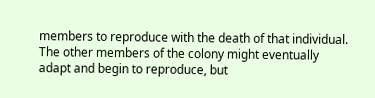members to reproduce with the death of that individual. The other members of the colony might eventually adapt and begin to reproduce, but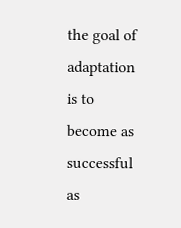the goal of adaptation is to become as successful as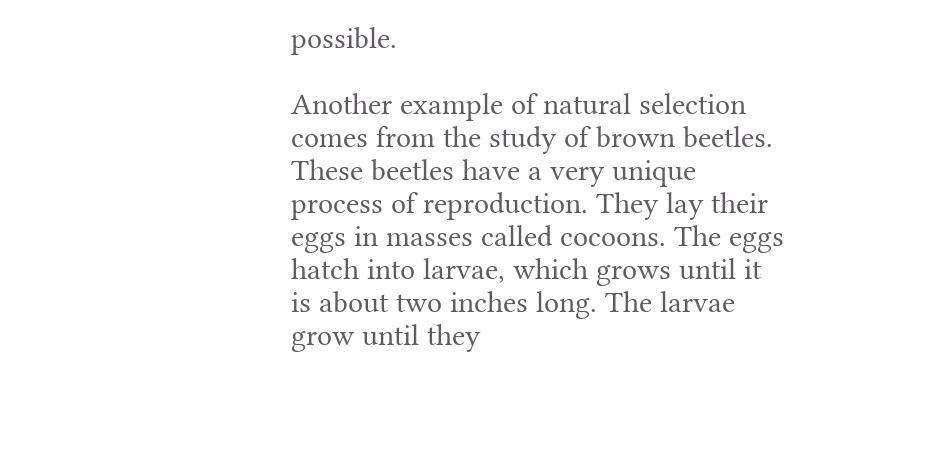possible.

Another example of natural selection comes from the study of brown beetles. These beetles have a very unique process of reproduction. They lay their eggs in masses called cocoons. The eggs hatch into larvae, which grows until it is about two inches long. The larvae grow until they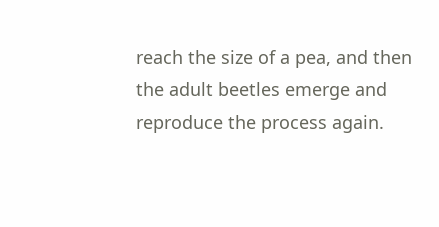reach the size of a pea, and then the adult beetles emerge and reproduce the process again.